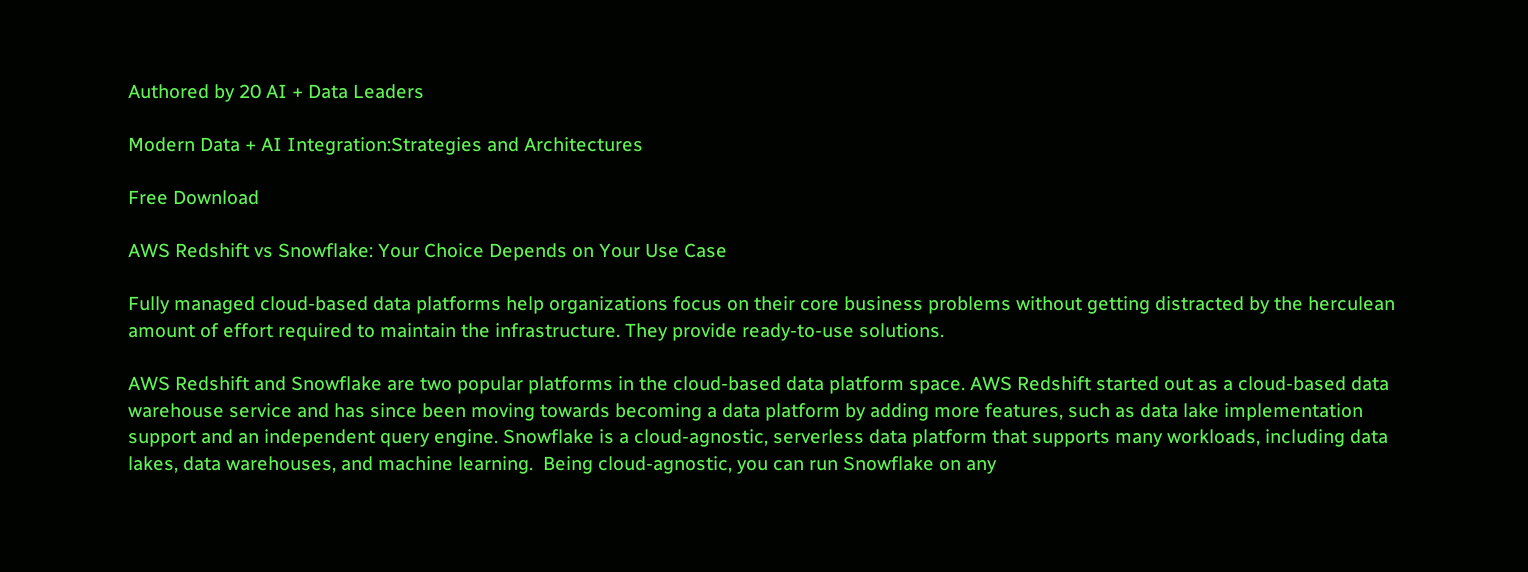Authored by 20 AI + Data Leaders

Modern Data + AI Integration:Strategies and Architectures

Free Download

AWS Redshift vs Snowflake: Your Choice Depends on Your Use Case

Fully managed cloud-based data platforms help organizations focus on their core business problems without getting distracted by the herculean amount of effort required to maintain the infrastructure. They provide ready-to-use solutions.

AWS Redshift and Snowflake are two popular platforms in the cloud-based data platform space. AWS Redshift started out as a cloud-based data warehouse service and has since been moving towards becoming a data platform by adding more features, such as data lake implementation support and an independent query engine. Snowflake is a cloud-agnostic, serverless data platform that supports many workloads, including data lakes, data warehouses, and machine learning.  Being cloud-agnostic, you can run Snowflake on any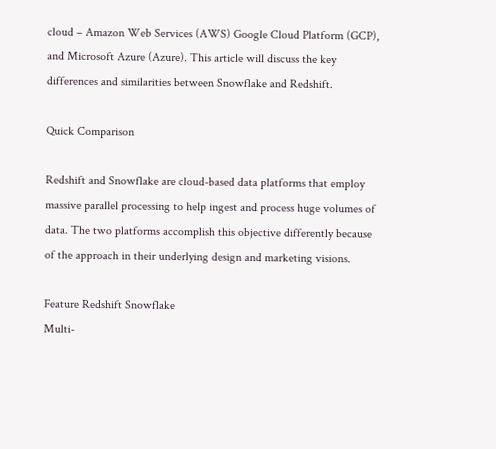cloud – Amazon Web Services (AWS) Google Cloud Platform (GCP), and Microsoft Azure (Azure). This article will discuss the key differences and similarities between Snowflake and Redshift.

Quick Comparison

Redshift and Snowflake are cloud-based data platforms that employ massive parallel processing to help ingest and process huge volumes of data. The two platforms accomplish this objective differently because of the approach in their underlying design and marketing visions.

Feature Redshift Snowflake
Multi-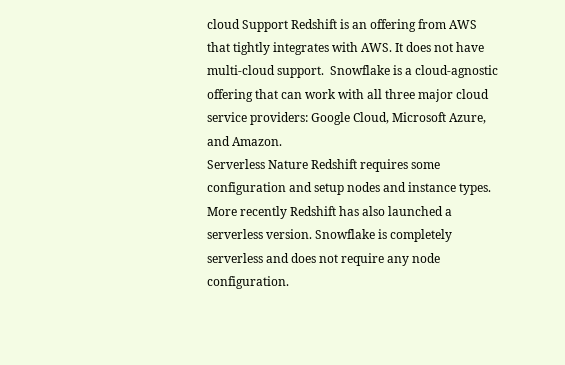cloud Support Redshift is an offering from AWS that tightly integrates with AWS. It does not have multi-cloud support.  Snowflake is a cloud-agnostic offering that can work with all three major cloud service providers: Google Cloud, Microsoft Azure, and Amazon.
Serverless Nature Redshift requires some configuration and setup nodes and instance types. More recently Redshift has also launched a serverless version. Snowflake is completely serverless and does not require any node configuration.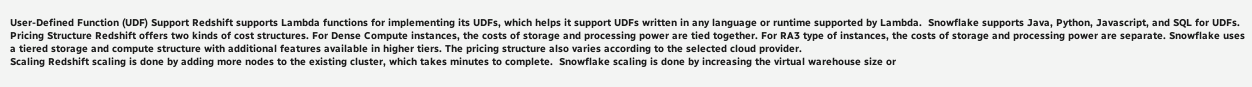User-Defined Function (UDF) Support Redshift supports Lambda functions for implementing its UDFs, which helps it support UDFs written in any language or runtime supported by Lambda.  Snowflake supports Java, Python, Javascript, and SQL for UDFs.
Pricing Structure Redshift offers two kinds of cost structures. For Dense Compute instances, the costs of storage and processing power are tied together. For RA3 type of instances, the costs of storage and processing power are separate. Snowflake uses a tiered storage and compute structure with additional features available in higher tiers. The pricing structure also varies according to the selected cloud provider.
Scaling Redshift scaling is done by adding more nodes to the existing cluster, which takes minutes to complete.  Snowflake scaling is done by increasing the virtual warehouse size or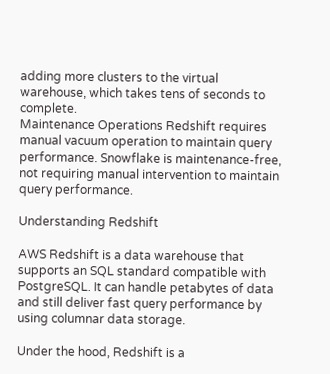adding more clusters to the virtual warehouse, which takes tens of seconds to complete.
Maintenance Operations Redshift requires manual vacuum operation to maintain query performance. Snowflake is maintenance-free, not requiring manual intervention to maintain query performance.

Understanding Redshift

AWS Redshift is a data warehouse that supports an SQL standard compatible with PostgreSQL. It can handle petabytes of data and still deliver fast query performance by using columnar data storage.

Under the hood, Redshift is a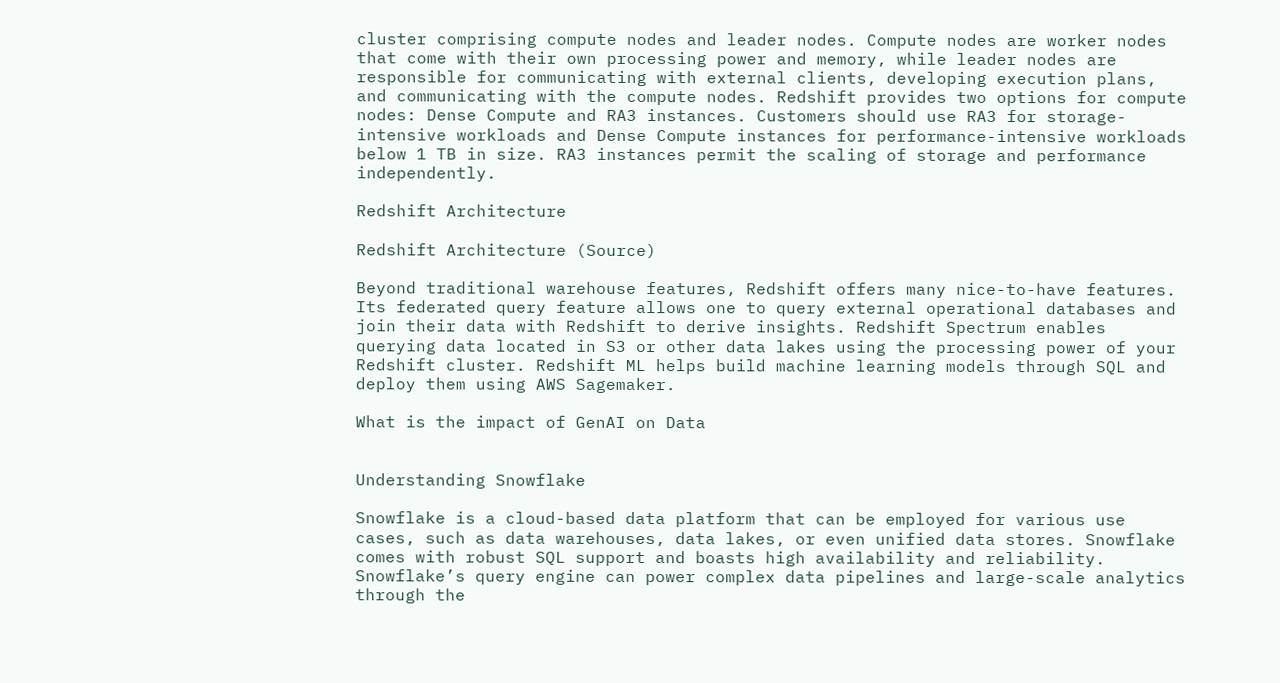cluster comprising compute nodes and leader nodes. Compute nodes are worker nodes that come with their own processing power and memory, while leader nodes are responsible for communicating with external clients, developing execution plans, and communicating with the compute nodes. Redshift provides two options for compute nodes: Dense Compute and RA3 instances. Customers should use RA3 for storage-intensive workloads and Dense Compute instances for performance-intensive workloads below 1 TB in size. RA3 instances permit the scaling of storage and performance independently.

Redshift Architecture

Redshift Architecture (Source)

Beyond traditional warehouse features, Redshift offers many nice-to-have features. Its federated query feature allows one to query external operational databases and join their data with Redshift to derive insights. Redshift Spectrum enables querying data located in S3 or other data lakes using the processing power of your Redshift cluster. Redshift ML helps build machine learning models through SQL and deploy them using AWS Sagemaker.

What is the impact of GenAI on Data


Understanding Snowflake

Snowflake is a cloud-based data platform that can be employed for various use cases, such as data warehouses, data lakes, or even unified data stores. Snowflake comes with robust SQL support and boasts high availability and reliability. Snowflake’s query engine can power complex data pipelines and large-scale analytics through the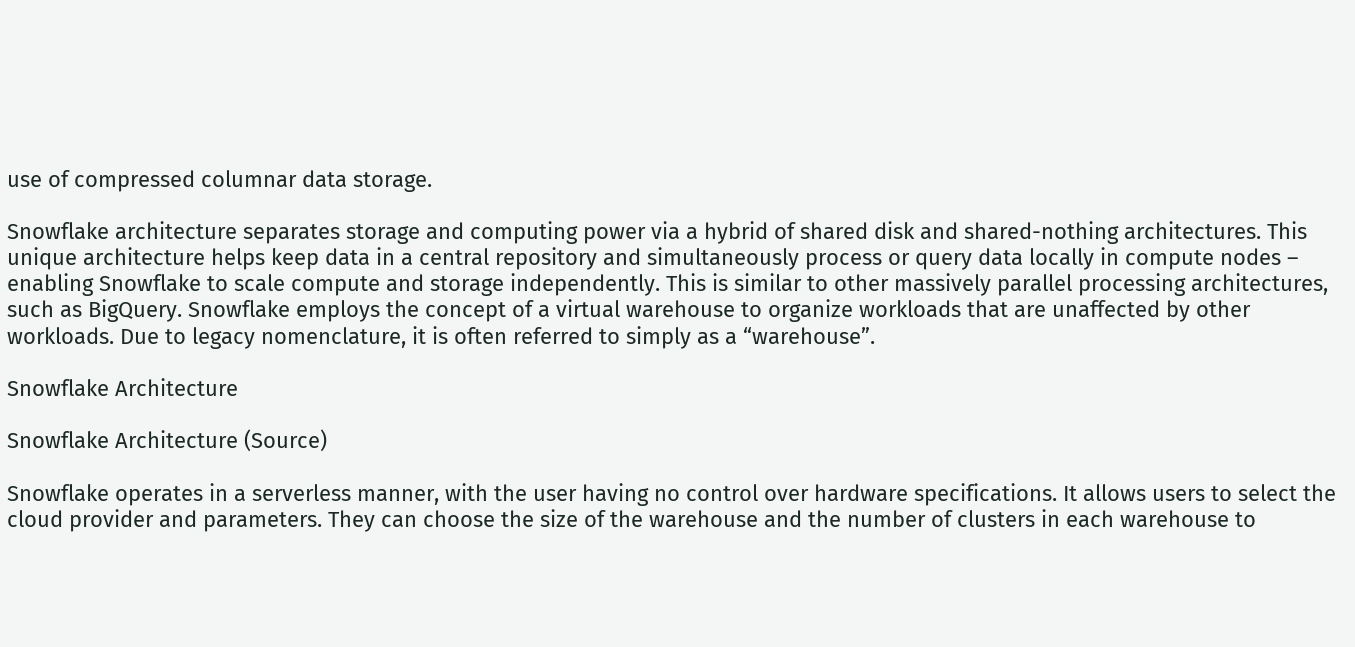use of compressed columnar data storage.

Snowflake architecture separates storage and computing power via a hybrid of shared disk and shared-nothing architectures. This unique architecture helps keep data in a central repository and simultaneously process or query data locally in compute nodes – enabling Snowflake to scale compute and storage independently. This is similar to other massively parallel processing architectures, such as BigQuery. Snowflake employs the concept of a virtual warehouse to organize workloads that are unaffected by other workloads. Due to legacy nomenclature, it is often referred to simply as a “warehouse”.

Snowflake Architecture

Snowflake Architecture (Source)

Snowflake operates in a serverless manner, with the user having no control over hardware specifications. It allows users to select the cloud provider and parameters. They can choose the size of the warehouse and the number of clusters in each warehouse to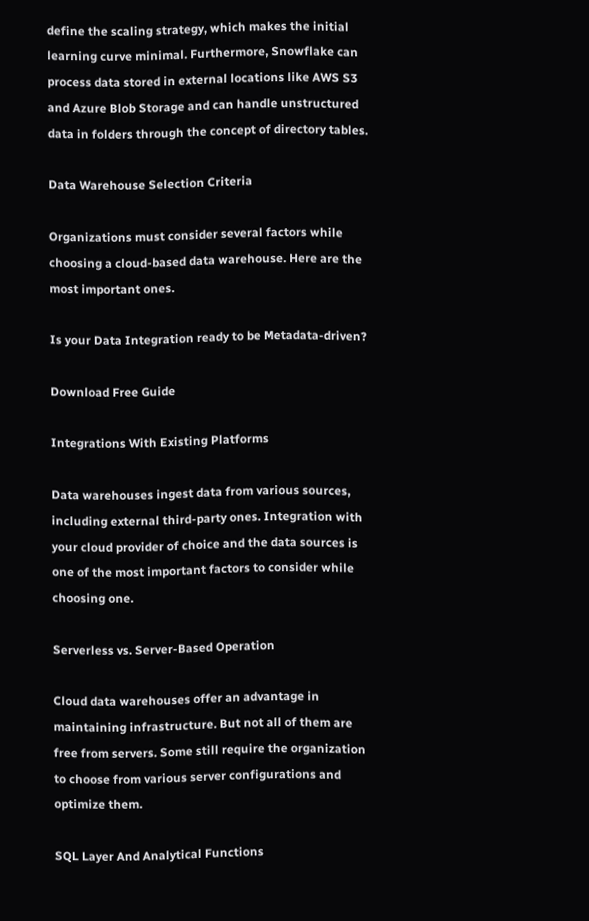define the scaling strategy, which makes the initial learning curve minimal. Furthermore, Snowflake can process data stored in external locations like AWS S3 and Azure Blob Storage and can handle unstructured data in folders through the concept of directory tables.

Data Warehouse Selection Criteria

Organizations must consider several factors while choosing a cloud-based data warehouse. Here are the most important ones.

Is your Data Integration ready to be Metadata-driven?

Download Free Guide

Integrations With Existing Platforms

Data warehouses ingest data from various sources, including external third-party ones. Integration with your cloud provider of choice and the data sources is one of the most important factors to consider while choosing one.

Serverless vs. Server-Based Operation

Cloud data warehouses offer an advantage in maintaining infrastructure. But not all of them are free from servers. Some still require the organization to choose from various server configurations and optimize them.

SQL Layer And Analytical Functions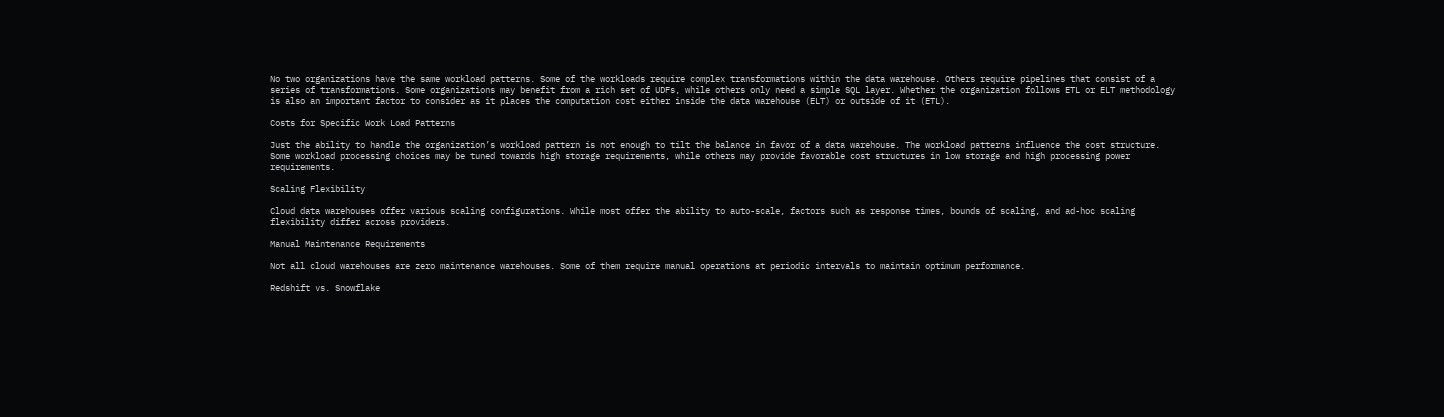No two organizations have the same workload patterns. Some of the workloads require complex transformations within the data warehouse. Others require pipelines that consist of a series of transformations. Some organizations may benefit from a rich set of UDFs, while others only need a simple SQL layer. Whether the organization follows ETL or ELT methodology is also an important factor to consider as it places the computation cost either inside the data warehouse (ELT) or outside of it (ETL).

Costs for Specific Work Load Patterns

Just the ability to handle the organization’s workload pattern is not enough to tilt the balance in favor of a data warehouse. The workload patterns influence the cost structure. Some workload processing choices may be tuned towards high storage requirements, while others may provide favorable cost structures in low storage and high processing power requirements.

Scaling Flexibility

Cloud data warehouses offer various scaling configurations. While most offer the ability to auto-scale, factors such as response times, bounds of scaling, and ad-hoc scaling flexibility differ across providers.

Manual Maintenance Requirements

Not all cloud warehouses are zero maintenance warehouses. Some of them require manual operations at periodic intervals to maintain optimum performance.

Redshift vs. Snowflake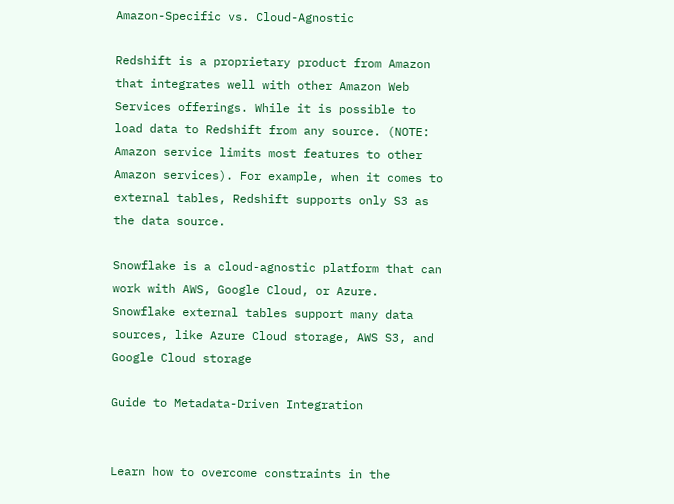Amazon-Specific vs. Cloud-Agnostic

Redshift is a proprietary product from Amazon that integrates well with other Amazon Web Services offerings. While it is possible to load data to Redshift from any source. (NOTE: Amazon service limits most features to other Amazon services). For example, when it comes to external tables, Redshift supports only S3 as the data source.

Snowflake is a cloud-agnostic platform that can work with AWS, Google Cloud, or Azure. Snowflake external tables support many data sources, like Azure Cloud storage, AWS S3, and Google Cloud storage

Guide to Metadata-Driven Integration


Learn how to overcome constraints in the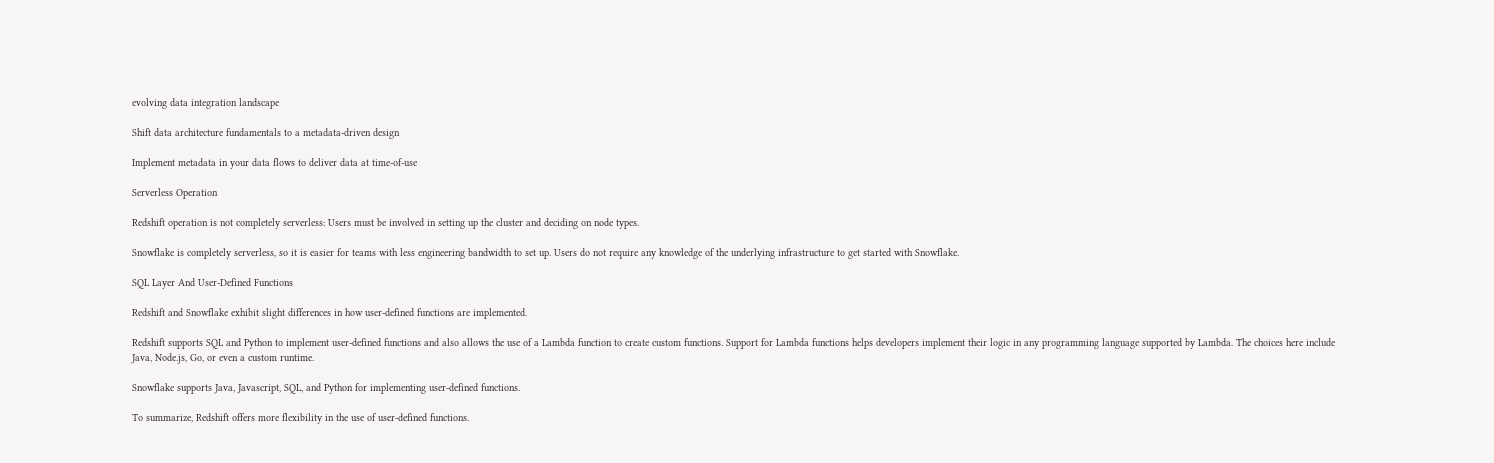evolving data integration landscape

Shift data architecture fundamentals to a metadata-driven design

Implement metadata in your data flows to deliver data at time-of-use

Serverless Operation

Redshift operation is not completely serverless: Users must be involved in setting up the cluster and deciding on node types.

Snowflake is completely serverless, so it is easier for teams with less engineering bandwidth to set up. Users do not require any knowledge of the underlying infrastructure to get started with Snowflake.

SQL Layer And User-Defined Functions

Redshift and Snowflake exhibit slight differences in how user-defined functions are implemented.

Redshift supports SQL and Python to implement user-defined functions and also allows the use of a Lambda function to create custom functions. Support for Lambda functions helps developers implement their logic in any programming language supported by Lambda. The choices here include Java, Node.js, Go, or even a custom runtime.

Snowflake supports Java, Javascript, SQL, and Python for implementing user-defined functions.

To summarize, Redshift offers more flexibility in the use of user-defined functions.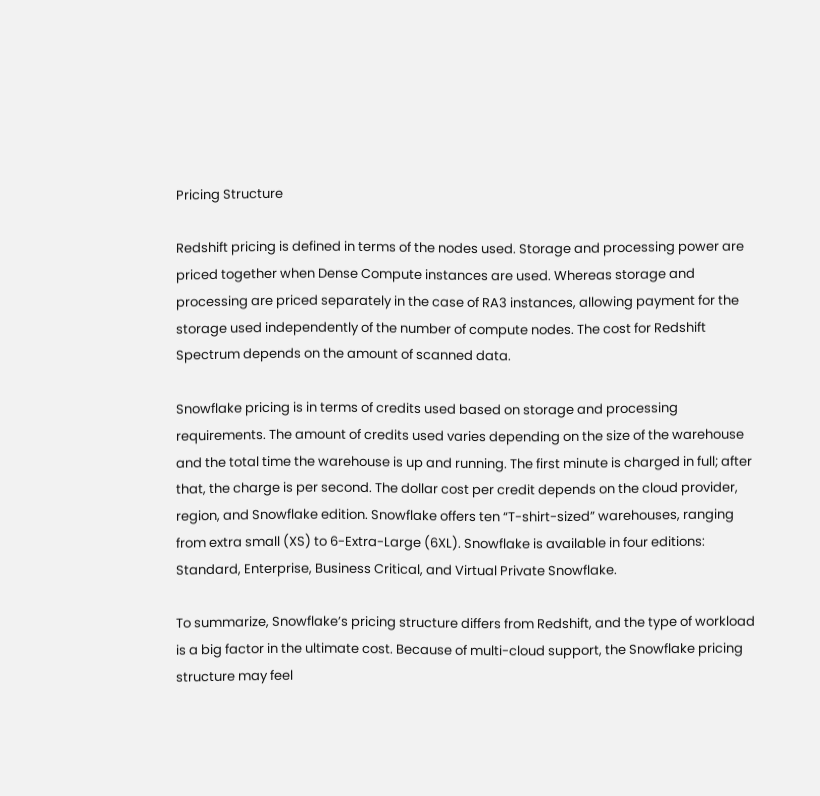Pricing Structure

Redshift pricing is defined in terms of the nodes used. Storage and processing power are priced together when Dense Compute instances are used. Whereas storage and processing are priced separately in the case of RA3 instances, allowing payment for the storage used independently of the number of compute nodes. The cost for Redshift Spectrum depends on the amount of scanned data.

Snowflake pricing is in terms of credits used based on storage and processing requirements. The amount of credits used varies depending on the size of the warehouse and the total time the warehouse is up and running. The first minute is charged in full; after that, the charge is per second. The dollar cost per credit depends on the cloud provider, region, and Snowflake edition. Snowflake offers ten “T-shirt-sized” warehouses, ranging from extra small (XS) to 6-Extra-Large (6XL). Snowflake is available in four editions: Standard, Enterprise, Business Critical, and Virtual Private Snowflake.

To summarize, Snowflake’s pricing structure differs from Redshift, and the type of workload is a big factor in the ultimate cost. Because of multi-cloud support, the Snowflake pricing structure may feel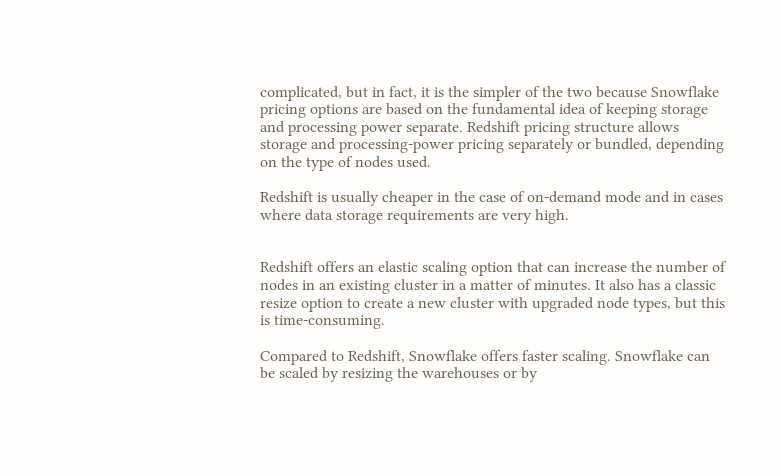complicated, but in fact, it is the simpler of the two because Snowflake pricing options are based on the fundamental idea of keeping storage and processing power separate. Redshift pricing structure allows storage and processing-power pricing separately or bundled, depending on the type of nodes used.

Redshift is usually cheaper in the case of on-demand mode and in cases where data storage requirements are very high.


Redshift offers an elastic scaling option that can increase the number of nodes in an existing cluster in a matter of minutes. It also has a classic resize option to create a new cluster with upgraded node types, but this is time-consuming.

Compared to Redshift, Snowflake offers faster scaling. Snowflake can be scaled by resizing the warehouses or by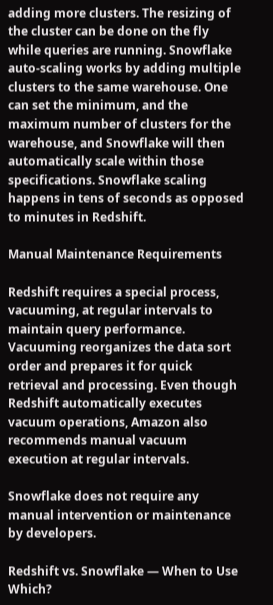adding more clusters. The resizing of the cluster can be done on the fly while queries are running. Snowflake auto-scaling works by adding multiple clusters to the same warehouse. One can set the minimum, and the maximum number of clusters for the warehouse, and Snowflake will then automatically scale within those specifications. Snowflake scaling happens in tens of seconds as opposed to minutes in Redshift.

Manual Maintenance Requirements

Redshift requires a special process, vacuuming, at regular intervals to maintain query performance. Vacuuming reorganizes the data sort order and prepares it for quick retrieval and processing. Even though Redshift automatically executes vacuum operations, Amazon also recommends manual vacuum execution at regular intervals.

Snowflake does not require any manual intervention or maintenance by developers.

Redshift vs. Snowflake — When to Use Which?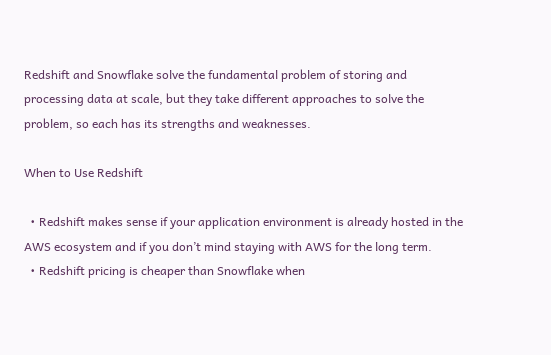Redshift and Snowflake solve the fundamental problem of storing and processing data at scale, but they take different approaches to solve the problem, so each has its strengths and weaknesses.

When to Use Redshift

  • Redshift makes sense if your application environment is already hosted in the AWS ecosystem and if you don’t mind staying with AWS for the long term.
  • Redshift pricing is cheaper than Snowflake when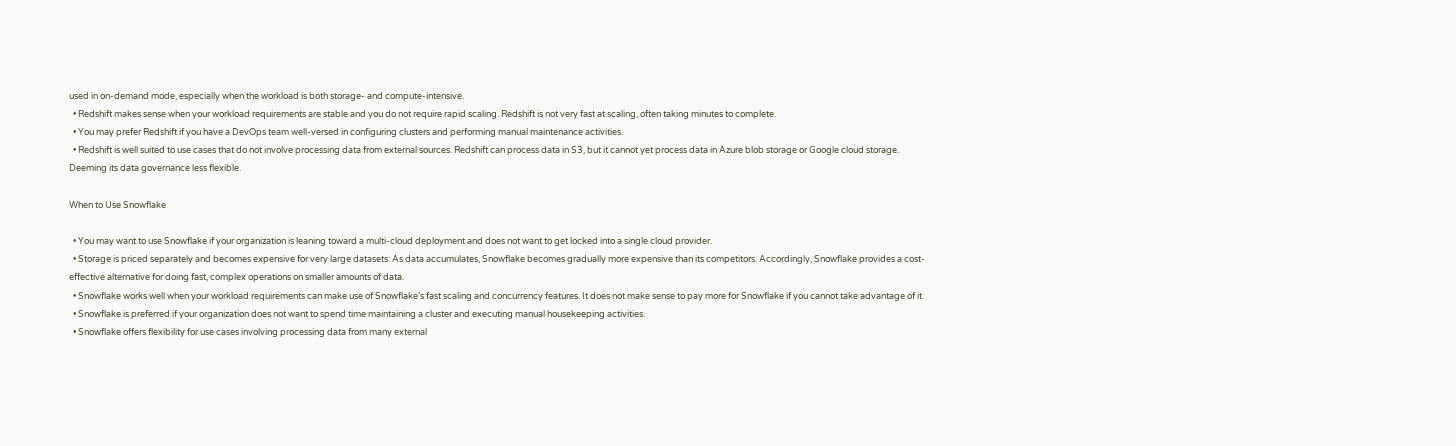used in on-demand mode, especially when the workload is both storage- and compute-intensive.
  • Redshift makes sense when your workload requirements are stable and you do not require rapid scaling. Redshift is not very fast at scaling, often taking minutes to complete.
  • You may prefer Redshift if you have a DevOps team well-versed in configuring clusters and performing manual maintenance activities.
  • Redshift is well suited to use cases that do not involve processing data from external sources. Redshift can process data in S3, but it cannot yet process data in Azure blob storage or Google cloud storage. Deeming its data governance less flexible.

When to Use Snowflake

  • You may want to use Snowflake if your organization is leaning toward a multi-cloud deployment and does not want to get locked into a single cloud provider.
  • Storage is priced separately and becomes expensive for very large datasets: As data accumulates, Snowflake becomes gradually more expensive than its competitors. Accordingly, Snowflake provides a cost-effective alternative for doing fast, complex operations on smaller amounts of data.
  • Snowflake works well when your workload requirements can make use of Snowflake’s fast scaling and concurrency features. It does not make sense to pay more for Snowflake if you cannot take advantage of it.
  • Snowflake is preferred if your organization does not want to spend time maintaining a cluster and executing manual housekeeping activities.
  • Snowflake offers flexibility for use cases involving processing data from many external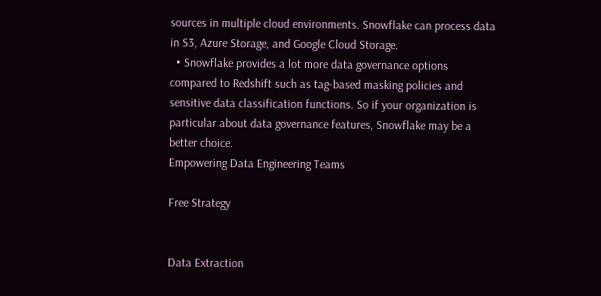sources in multiple cloud environments. Snowflake can process data in S3, Azure Storage, and Google Cloud Storage.
  • Snowflake provides a lot more data governance options compared to Redshift such as tag-based masking policies and sensitive data classification functions. So if your organization is particular about data governance features, Snowflake may be a better choice.
Empowering Data Engineering Teams

Free Strategy


Data Extraction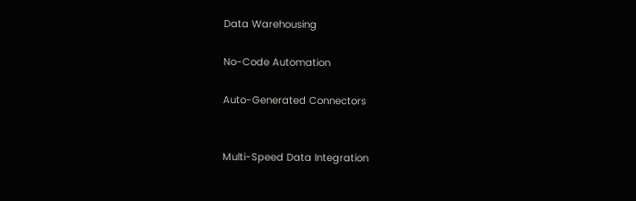Data Warehousing

No-Code Automation

Auto-Generated Connectors


Multi-Speed Data Integration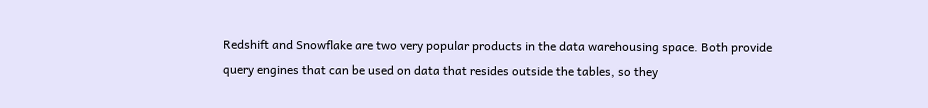Redshift and Snowflake are two very popular products in the data warehousing space. Both provide query engines that can be used on data that resides outside the tables, so they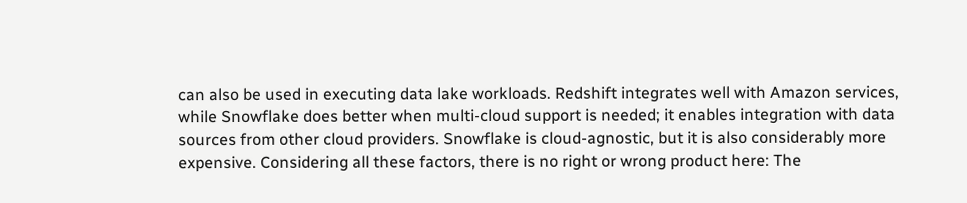can also be used in executing data lake workloads. Redshift integrates well with Amazon services, while Snowflake does better when multi-cloud support is needed; it enables integration with data sources from other cloud providers. Snowflake is cloud-agnostic, but it is also considerably more expensive. Considering all these factors, there is no right or wrong product here: The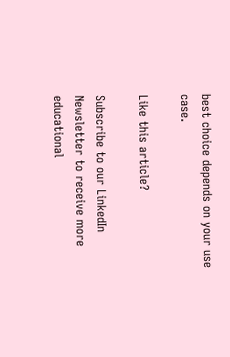best choice depends on your use case.

Like this article?

Subscribe to our LinkedIn Newsletter to receive more educational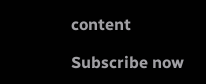content

Subscribe now